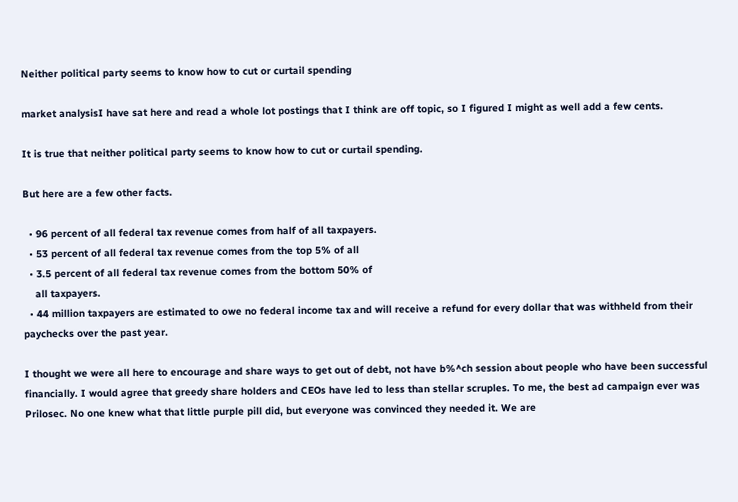Neither political party seems to know how to cut or curtail spending

market analysisI have sat here and read a whole lot postings that I think are off topic, so I figured I might as well add a few cents.

It is true that neither political party seems to know how to cut or curtail spending.

But here are a few other facts.

  • 96 percent of all federal tax revenue comes from half of all taxpayers.
  • 53 percent of all federal tax revenue comes from the top 5% of all
  • 3.5 percent of all federal tax revenue comes from the bottom 50% of
    all taxpayers.
  • 44 million taxpayers are estimated to owe no federal income tax and will receive a refund for every dollar that was withheld from their paychecks over the past year.

I thought we were all here to encourage and share ways to get out of debt, not have b%^ch session about people who have been successful financially. I would agree that greedy share holders and CEOs have led to less than stellar scruples. To me, the best ad campaign ever was Prilosec. No one knew what that little purple pill did, but everyone was convinced they needed it. We are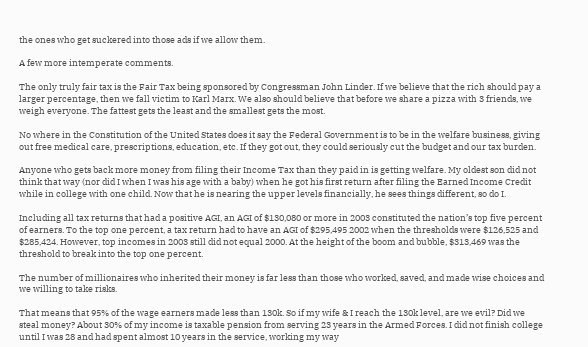the ones who get suckered into those ads if we allow them.

A few more intemperate comments.

The only truly fair tax is the Fair Tax being sponsored by Congressman John Linder. If we believe that the rich should pay a larger percentage, then we fall victim to Karl Marx. We also should believe that before we share a pizza with 3 friends, we weigh everyone. The fattest gets the least and the smallest gets the most.

No where in the Constitution of the United States does it say the Federal Government is to be in the welfare business, giving out free medical care, prescriptions, education, etc. If they got out, they could seriously cut the budget and our tax burden.

Anyone who gets back more money from filing their Income Tax than they paid in is getting welfare. My oldest son did not think that way (nor did I when I was his age with a baby) when he got his first return after filing the Earned Income Credit while in college with one child. Now that he is nearing the upper levels financially, he sees things different, so do I.

Including all tax returns that had a positive AGI, an AGI of $130,080 or more in 2003 constituted the nation’s top five percent of earners. To the top one percent, a tax return had to have an AGI of $295,495 2002 when the thresholds were $126,525 and $285,424. However, top incomes in 2003 still did not equal 2000. At the height of the boom and bubble, $313,469 was the threshold to break into the top one percent.

The number of millionaires who inherited their money is far less than those who worked, saved, and made wise choices and we willing to take risks.

That means that 95% of the wage earners made less than 130k. So if my wife & I reach the 130k level, are we evil? Did we steal money? About 30% of my income is taxable pension from serving 23 years in the Armed Forces. I did not finish college until I was 28 and had spent almost 10 years in the service, working my way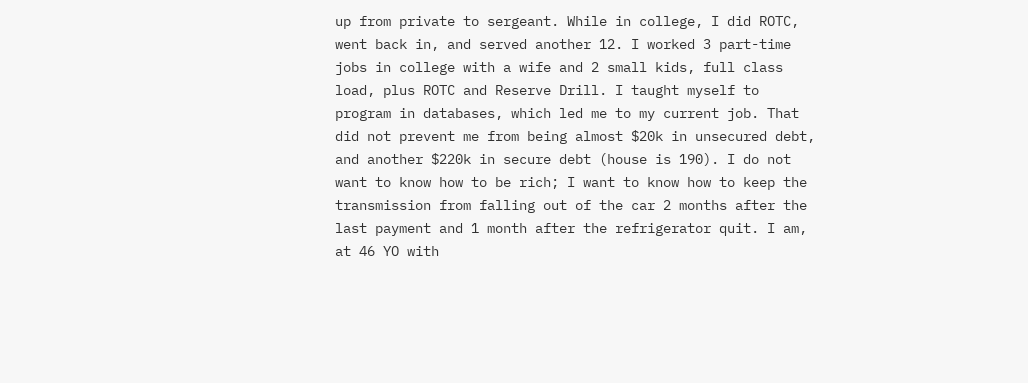up from private to sergeant. While in college, I did ROTC, went back in, and served another 12. I worked 3 part-time jobs in college with a wife and 2 small kids, full class load, plus ROTC and Reserve Drill. I taught myself to program in databases, which led me to my current job. That did not prevent me from being almost $20k in unsecured debt, and another $220k in secure debt (house is 190). I do not want to know how to be rich; I want to know how to keep the transmission from falling out of the car 2 months after the last payment and 1 month after the refrigerator quit. I am, at 46 YO with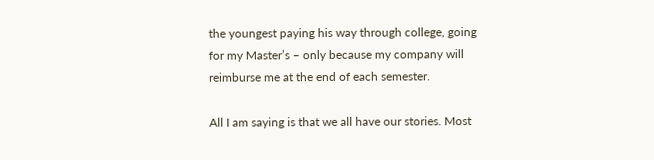the youngest paying his way through college, going for my Master’s – only because my company will reimburse me at the end of each semester.

All I am saying is that we all have our stories. Most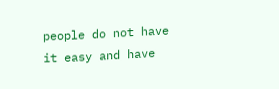people do not have it easy and have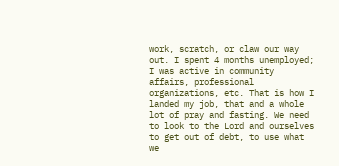work, scratch, or claw our way out. I spent 4 months unemployed; I was active in community affairs, professional organizations, etc. That is how I landed my job, that and a whole lot of pray and fasting. We need to look to the Lord and ourselves to get out of debt, to use what we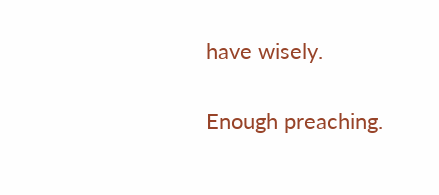have wisely.

Enough preaching.